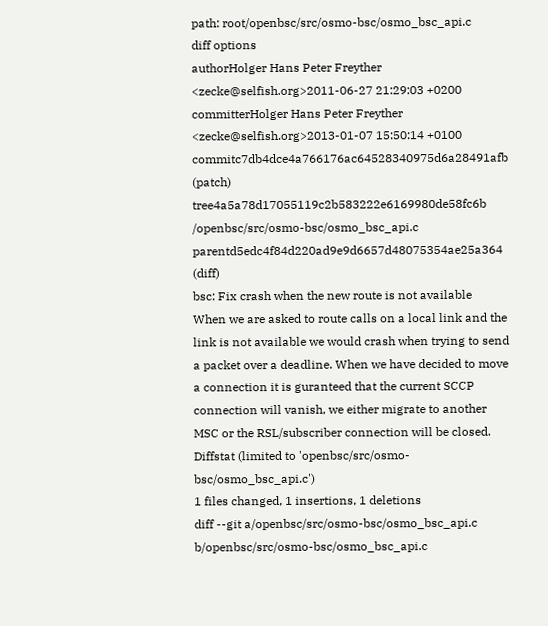path: root/openbsc/src/osmo-bsc/osmo_bsc_api.c
diff options
authorHolger Hans Peter Freyther <zecke@selfish.org>2011-06-27 21:29:03 +0200
committerHolger Hans Peter Freyther <zecke@selfish.org>2013-01-07 15:50:14 +0100
commitc7db4dce4a766176ac64528340975d6a28491afb (patch)
tree4a5a78d17055119c2b583222e6169980de58fc6b /openbsc/src/osmo-bsc/osmo_bsc_api.c
parentd5edc4f84d220ad9e9d6657d48075354ae25a364 (diff)
bsc: Fix crash when the new route is not available
When we are asked to route calls on a local link and the link is not available we would crash when trying to send a packet over a deadline. When we have decided to move a connection it is guranteed that the current SCCP connection will vanish, we either migrate to another MSC or the RSL/subscriber connection will be closed.
Diffstat (limited to 'openbsc/src/osmo-bsc/osmo_bsc_api.c')
1 files changed, 1 insertions, 1 deletions
diff --git a/openbsc/src/osmo-bsc/osmo_bsc_api.c b/openbsc/src/osmo-bsc/osmo_bsc_api.c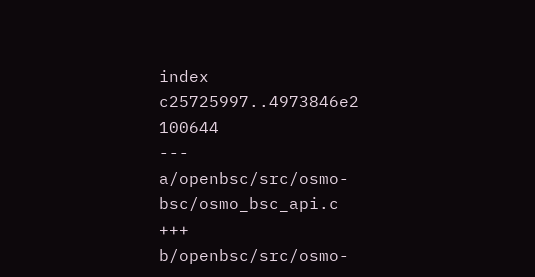index c25725997..4973846e2 100644
--- a/openbsc/src/osmo-bsc/osmo_bsc_api.c
+++ b/openbsc/src/osmo-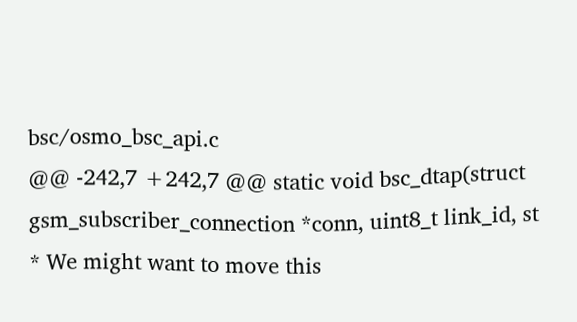bsc/osmo_bsc_api.c
@@ -242,7 +242,7 @@ static void bsc_dtap(struct gsm_subscriber_connection *conn, uint8_t link_id, st
* We might want to move this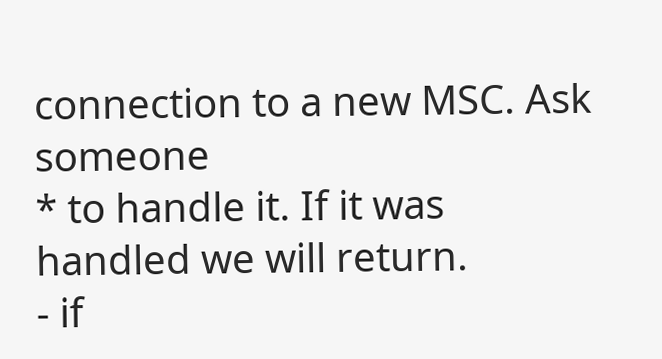connection to a new MSC. Ask someone
* to handle it. If it was handled we will return.
- if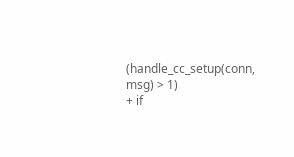(handle_cc_setup(conn, msg) > 1)
+ if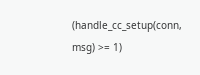(handle_cc_setup(conn, msg) >= 1)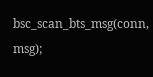bsc_scan_bts_msg(conn, msg);